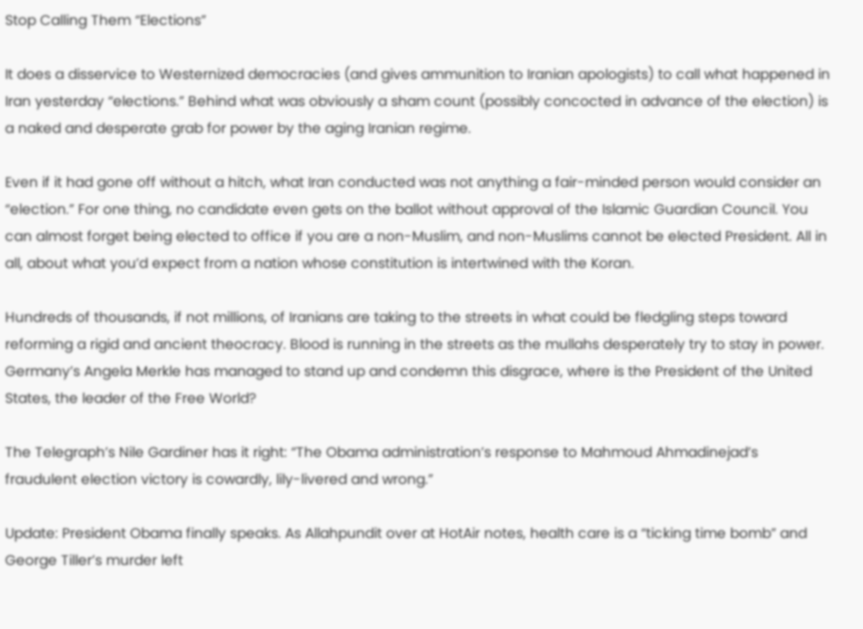Stop Calling Them “Elections”

It does a disservice to Westernized democracies (and gives ammunition to Iranian apologists) to call what happened in Iran yesterday “elections.” Behind what was obviously a sham count (possibly concocted in advance of the election) is a naked and desperate grab for power by the aging Iranian regime.

Even if it had gone off without a hitch, what Iran conducted was not anything a fair-minded person would consider an “election.” For one thing, no candidate even gets on the ballot without approval of the Islamic Guardian Council. You can almost forget being elected to office if you are a non-Muslim, and non-Muslims cannot be elected President. All in all, about what you’d expect from a nation whose constitution is intertwined with the Koran.

Hundreds of thousands, if not millions, of Iranians are taking to the streets in what could be fledgling steps toward reforming a rigid and ancient theocracy. Blood is running in the streets as the mullahs desperately try to stay in power. Germany’s Angela Merkle has managed to stand up and condemn this disgrace, where is the President of the United States, the leader of the Free World?

The Telegraph’s Nile Gardiner has it right: “The Obama administration’s response to Mahmoud Ahmadinejad’s fraudulent election victory is cowardly, lily-livered and wrong.”

Update: President Obama finally speaks. As Allahpundit over at HotAir notes, health care is a “ticking time bomb” and George Tiller’s murder left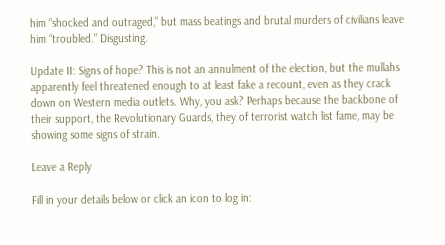him “shocked and outraged,” but mass beatings and brutal murders of civilians leave him “troubled.” Disgusting.

Update II: Signs of hope? This is not an annulment of the election, but the mullahs apparently feel threatened enough to at least fake a recount, even as they crack down on Western media outlets. Why, you ask? Perhaps because the backbone of their support, the Revolutionary Guards, they of terrorist watch list fame, may be showing some signs of strain.

Leave a Reply

Fill in your details below or click an icon to log in: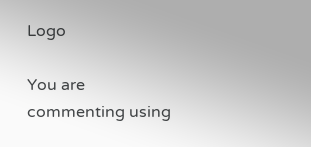Logo

You are commenting using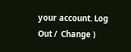your account. Log Out /  Change )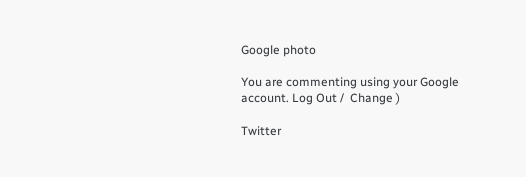Google photo

You are commenting using your Google account. Log Out /  Change )

Twitter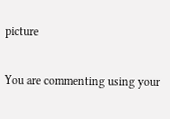picture

You are commenting using your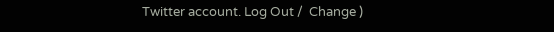Twitter account. Log Out /  Change )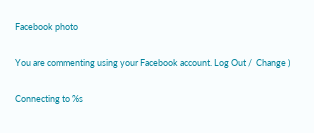Facebook photo

You are commenting using your Facebook account. Log Out /  Change )

Connecting to %s